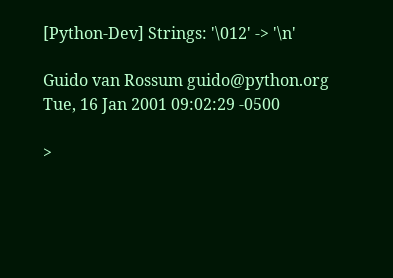[Python-Dev] Strings: '\012' -> '\n'

Guido van Rossum guido@python.org
Tue, 16 Jan 2001 09:02:29 -0500

>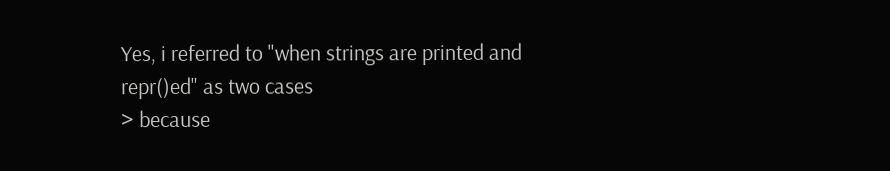Yes, i referred to "when strings are printed and repr()ed" as two cases
> because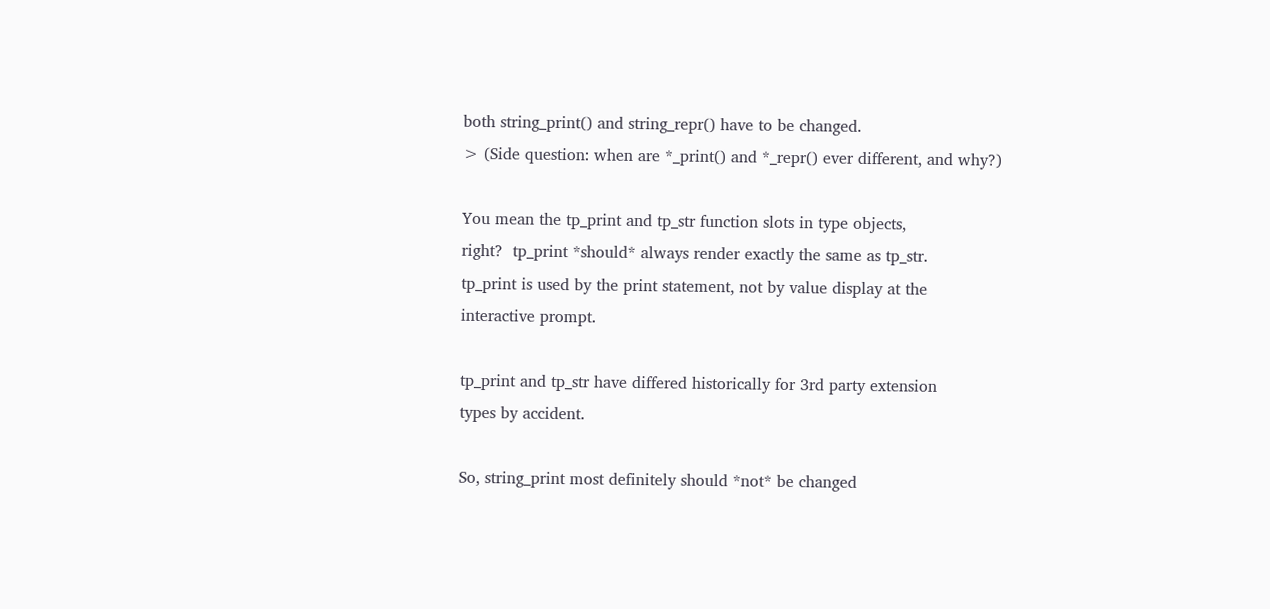both string_print() and string_repr() have to be changed.
> (Side question: when are *_print() and *_repr() ever different, and why?)

You mean the tp_print and tp_str function slots in type objects,
right?  tp_print *should* always render exactly the same as tp_str.
tp_print is used by the print statement, not by value display at the
interactive prompt.

tp_print and tp_str have differed historically for 3rd party extension
types by accident.

So, string_print most definitely should *not* be changed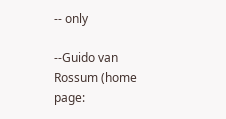-- only

--Guido van Rossum (home page: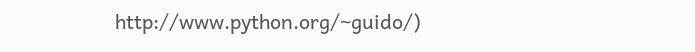http://www.python.org/~guido/)